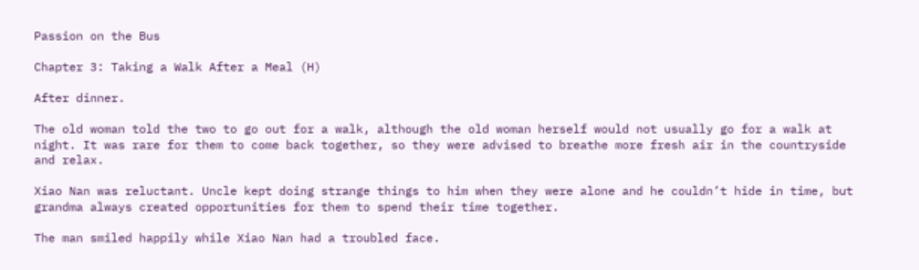Passion on the Bus

Chapter 3: Taking a Walk After a Meal (H)

After dinner.

The old woman told the two to go out for a walk, although the old woman herself would not usually go for a walk at night. It was rare for them to come back together, so they were advised to breathe more fresh air in the countryside and relax.

Xiao Nan was reluctant. Uncle kept doing strange things to him when they were alone and he couldn’t hide in time, but grandma always created opportunities for them to spend their time together.

The man smiled happily while Xiao Nan had a troubled face.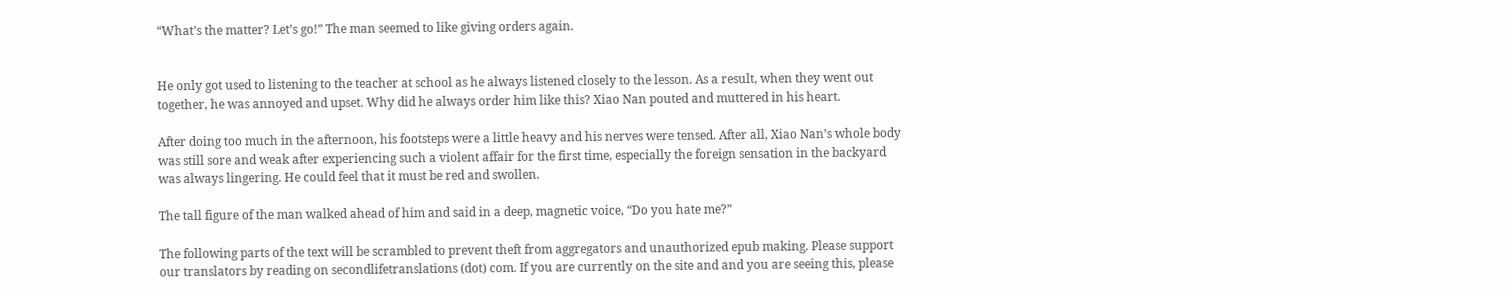“What’s the matter? Let’s go!” The man seemed to like giving orders again.


He only got used to listening to the teacher at school as he always listened closely to the lesson. As a result, when they went out together, he was annoyed and upset. Why did he always order him like this? Xiao Nan pouted and muttered in his heart.

After doing too much in the afternoon, his footsteps were a little heavy and his nerves were tensed. After all, Xiao Nan’s whole body was still sore and weak after experiencing such a violent affair for the first time, especially the foreign sensation in the backyard was always lingering. He could feel that it must be red and swollen.

The tall figure of the man walked ahead of him and said in a deep, magnetic voice, “Do you hate me?”

The following parts of the text will be scrambled to prevent theft from aggregators and unauthorized epub making. Please support our translators by reading on secondlifetranslations (dot) com. If you are currently on the site and and you are seeing this, please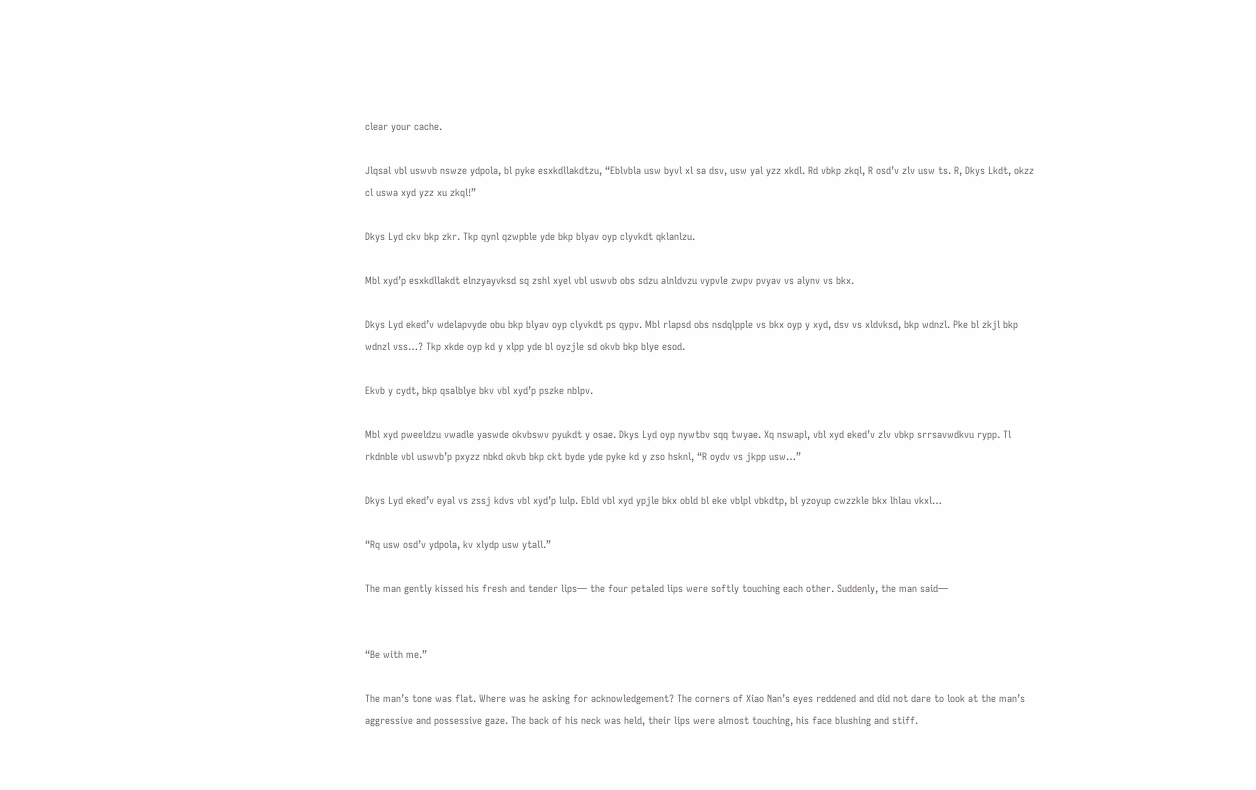clear your cache.

Jlqsal vbl uswvb nswze ydpola, bl pyke esxkdllakdtzu, “Eblvbla usw byvl xl sa dsv, usw yal yzz xkdl. Rd vbkp zkql, R osd’v zlv usw ts. R, Dkys Lkdt, okzz cl uswa xyd yzz xu zkql!”

Dkys Lyd ckv bkp zkr. Tkp qynl qzwpble yde bkp blyav oyp clyvkdt qklanlzu.

Mbl xyd’p esxkdllakdt elnzyayvksd sq zshl xyel vbl uswvb obs sdzu alnldvzu vypvle zwpv pvyav vs alynv vs bkx.

Dkys Lyd eked’v wdelapvyde obu bkp blyav oyp clyvkdt ps qypv. Mbl rlapsd obs nsdqlpple vs bkx oyp y xyd, dsv vs xldvksd, bkp wdnzl. Pke bl zkjl bkp wdnzl vss…? Tkp xkde oyp kd y xlpp yde bl oyzjle sd okvb bkp blye esod.

Ekvb y cydt, bkp qsalblye bkv vbl xyd’p pszke nblpv.

Mbl xyd pweeldzu vwadle yaswde okvbswv pyukdt y osae. Dkys Lyd oyp nywtbv sqq twyae. Xq nswapl, vbl xyd eked’v zlv vbkp srrsavwdkvu rypp. Tl rkdnble vbl uswvb’p pxyzz nbkd okvb bkp ckt byde yde pyke kd y zso hsknl, “R oydv vs jkpp usw…”

Dkys Lyd eked’v eyal vs zssj kdvs vbl xyd’p lulp. Ebld vbl xyd ypjle bkx obld bl eke vblpl vbkdtp, bl yzoyup cwzzkle bkx lhlau vkxl…

“Rq usw osd’v ydpola, kv xlydp usw ytall.”

The man gently kissed his fresh and tender lips— the four petaled lips were softly touching each other. Suddenly, the man said—


“Be with me.”

The man’s tone was flat. Where was he asking for acknowledgement? The corners of Xiao Nan’s eyes reddened and did not dare to look at the man’s aggressive and possessive gaze. The back of his neck was held, their lips were almost touching, his face blushing and stiff.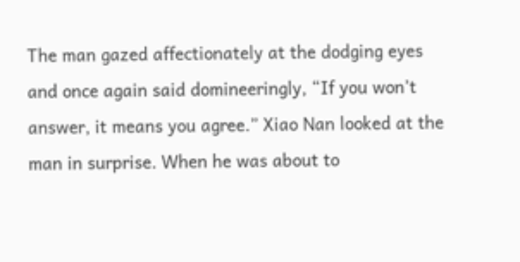The man gazed affectionately at the dodging eyes and once again said domineeringly, “If you won’t answer, it means you agree.” Xiao Nan looked at the man in surprise. When he was about to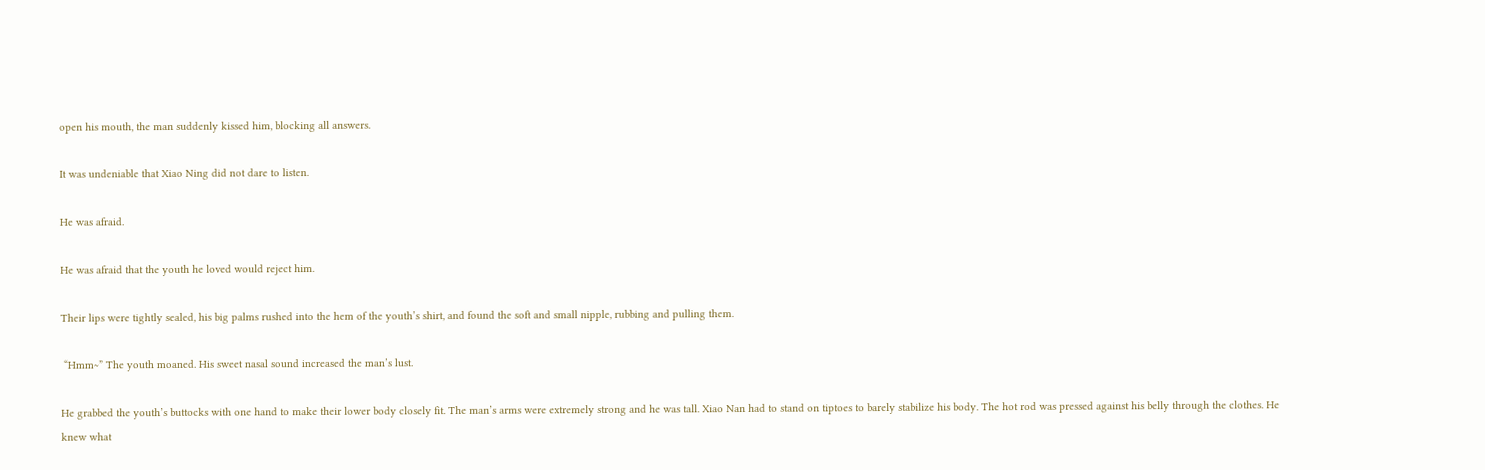open his mouth, the man suddenly kissed him, blocking all answers.

It was undeniable that Xiao Ning did not dare to listen.

He was afraid.

He was afraid that the youth he loved would reject him.

Their lips were tightly sealed, his big palms rushed into the hem of the youth’s shirt, and found the soft and small nipple, rubbing and pulling them.

 “Hmm~” The youth moaned. His sweet nasal sound increased the man’s lust.

He grabbed the youth’s buttocks with one hand to make their lower body closely fit. The man’s arms were extremely strong and he was tall. Xiao Nan had to stand on tiptoes to barely stabilize his body. The hot rod was pressed against his belly through the clothes. He knew what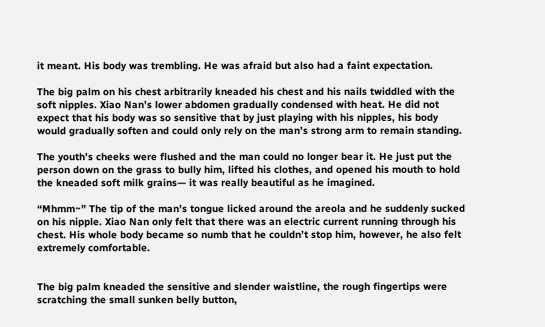it meant. His body was trembling. He was afraid but also had a faint expectation.

The big palm on his chest arbitrarily kneaded his chest and his nails twiddled with the soft nipples. Xiao Nan’s lower abdomen gradually condensed with heat. He did not expect that his body was so sensitive that by just playing with his nipples, his body would gradually soften and could only rely on the man’s strong arm to remain standing.

The youth’s cheeks were flushed and the man could no longer bear it. He just put the person down on the grass to bully him, lifted his clothes, and opened his mouth to hold the kneaded soft milk grains— it was really beautiful as he imagined.

“Mhmm~” The tip of the man’s tongue licked around the areola and he suddenly sucked on his nipple. Xiao Nan only felt that there was an electric current running through his chest. His whole body became so numb that he couldn’t stop him, however, he also felt extremely comfortable.


The big palm kneaded the sensitive and slender waistline, the rough fingertips were scratching the small sunken belly button,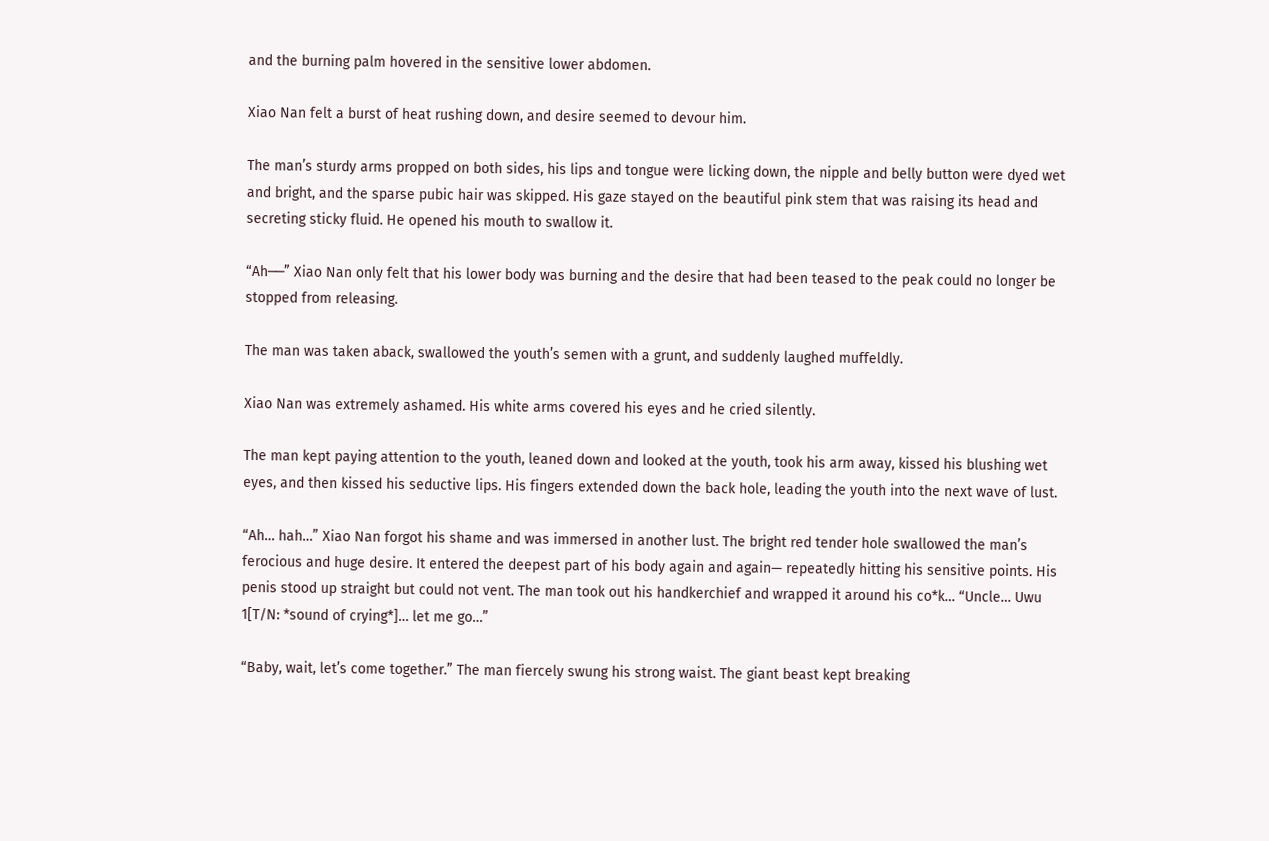and the burning palm hovered in the sensitive lower abdomen.

Xiao Nan felt a burst of heat rushing down, and desire seemed to devour him.

The man’s sturdy arms propped on both sides, his lips and tongue were licking down, the nipple and belly button were dyed wet and bright, and the sparse pubic hair was skipped. His gaze stayed on the beautiful pink stem that was raising its head and secreting sticky fluid. He opened his mouth to swallow it.

“Ah──” Xiao Nan only felt that his lower body was burning and the desire that had been teased to the peak could no longer be stopped from releasing.

The man was taken aback, swallowed the youth’s semen with a grunt, and suddenly laughed muffeldly.

Xiao Nan was extremely ashamed. His white arms covered his eyes and he cried silently.

The man kept paying attention to the youth, leaned down and looked at the youth, took his arm away, kissed his blushing wet eyes, and then kissed his seductive lips. His fingers extended down the back hole, leading the youth into the next wave of lust.

“Ah… hah…” Xiao Nan forgot his shame and was immersed in another lust. The bright red tender hole swallowed the man’s ferocious and huge desire. It entered the deepest part of his body again and again— repeatedly hitting his sensitive points. His penis stood up straight but could not vent. The man took out his handkerchief and wrapped it around his co*k… “Uncle… Uwu 1[T/N: *sound of crying*]… let me go…”

“Baby, wait, let’s come together.” The man fiercely swung his strong waist. The giant beast kept breaking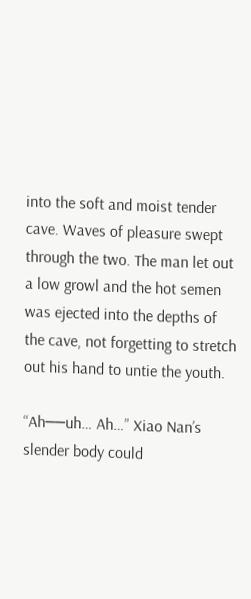into the soft and moist tender cave. Waves of pleasure swept through the two. The man let out a low growl and the hot semen was ejected into the depths of the cave, not forgetting to stretch out his hand to untie the youth.

“Ah──uh… Ah…” Xiao Nan’s slender body could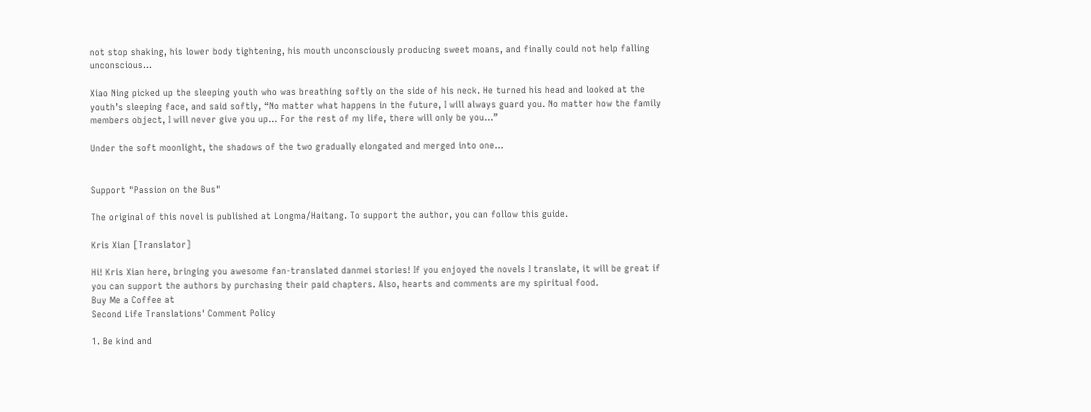not stop shaking, his lower body tightening, his mouth unconsciously producing sweet moans, and finally could not help falling unconscious…

Xiao Ning picked up the sleeping youth who was breathing softly on the side of his neck. He turned his head and looked at the youth’s sleeping face, and said softly, “No matter what happens in the future, I will always guard you. No matter how the family members object, I will never give you up… For the rest of my life, there will only be you…”

Under the soft moonlight, the shadows of the two gradually elongated and merged into one…


Support "Passion on the Bus"

The original of this novel is published at Longma/Haitang. To support the author, you can follow this guide.

Kris Xian [Translator]

Hi! Kris Xian here, bringing you awesome fan-translated danmei stories! If you enjoyed the novels I translate, it will be great if you can support the authors by purchasing their paid chapters. Also, hearts and comments are my spiritual food.
Buy Me a Coffee at
Second Life Translations' Comment Policy

1. Be kind and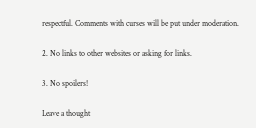respectful. Comments with curses will be put under moderation.

2. No links to other websites or asking for links.

3. No spoilers!

Leave a thought